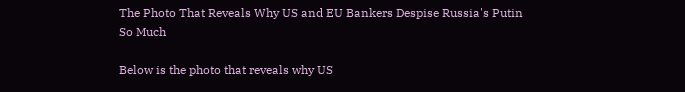The Photo That Reveals Why US and EU Bankers Despise Russia's Putin So Much

Below is the photo that reveals why US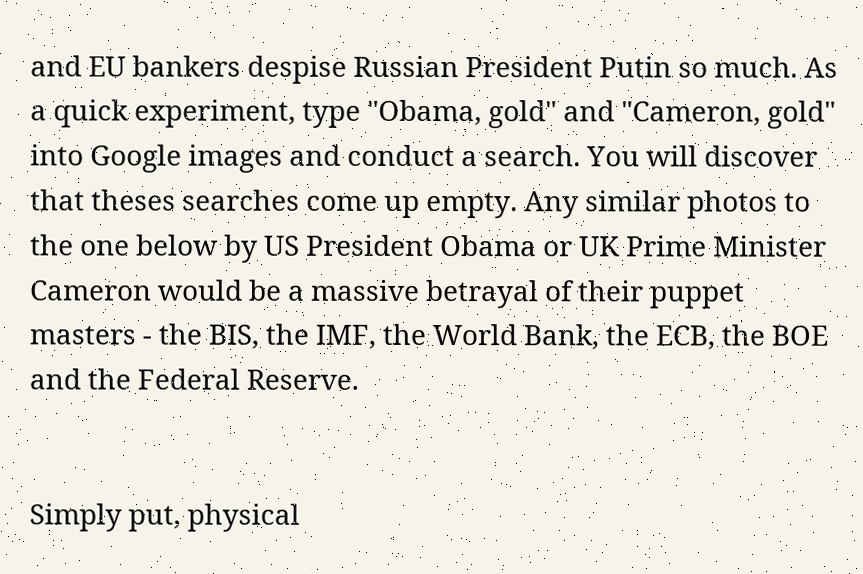and EU bankers despise Russian President Putin so much. As a quick experiment, type "Obama, gold" and "Cameron, gold" into Google images and conduct a search. You will discover that theses searches come up empty. Any similar photos to the one below by US President Obama or UK Prime Minister Cameron would be a massive betrayal of their puppet masters - the BIS, the IMF, the World Bank, the ECB, the BOE and the Federal Reserve.


Simply put, physical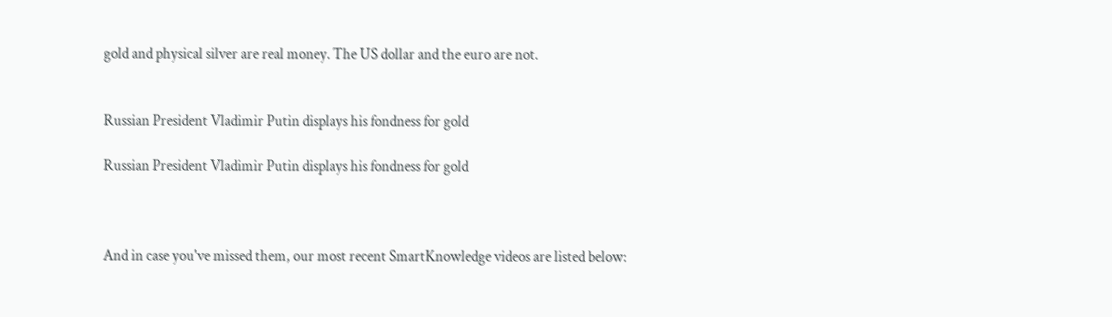gold and physical silver are real money. The US dollar and the euro are not.


Russian President Vladimir Putin displays his fondness for gold

Russian President Vladimir Putin displays his fondness for gold



And in case you've missed them, our most recent SmartKnowledge videos are listed below: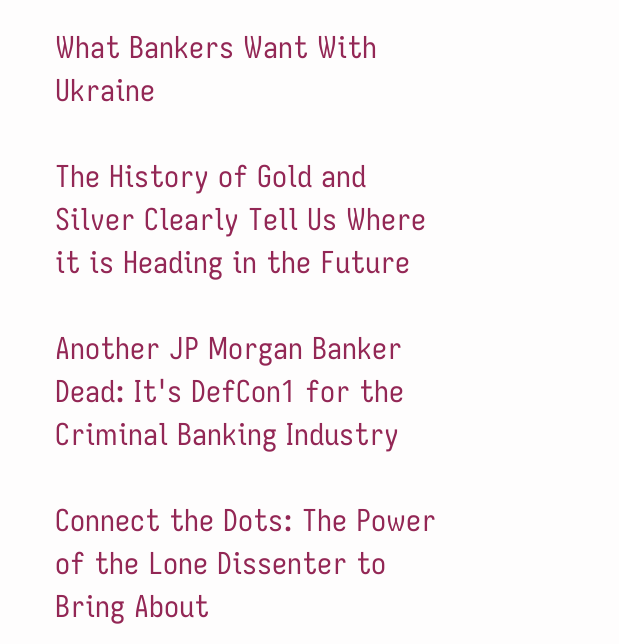What Bankers Want With Ukraine

The History of Gold and Silver Clearly Tell Us Where it is Heading in the Future

Another JP Morgan Banker Dead: It's DefCon1 for the Criminal Banking Industry

Connect the Dots: The Power of the Lone Dissenter to Bring About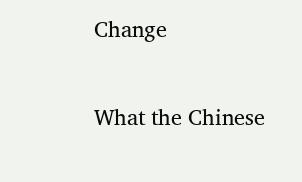Change

What the Chinese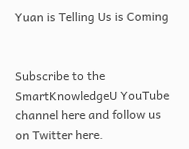Yuan is Telling Us is Coming


Subscribe to the SmartKnowledgeU YouTube channel here and follow us on Twitter here.